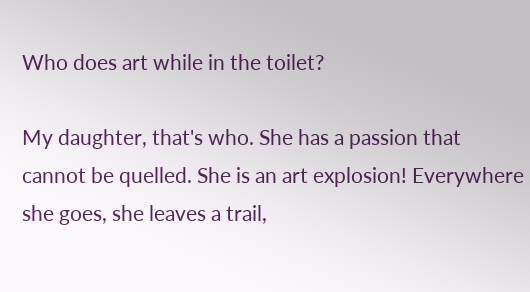Who does art while in the toilet?

My daughter, that's who. She has a passion that cannot be quelled. She is an art explosion! Everywhere she goes, she leaves a trail,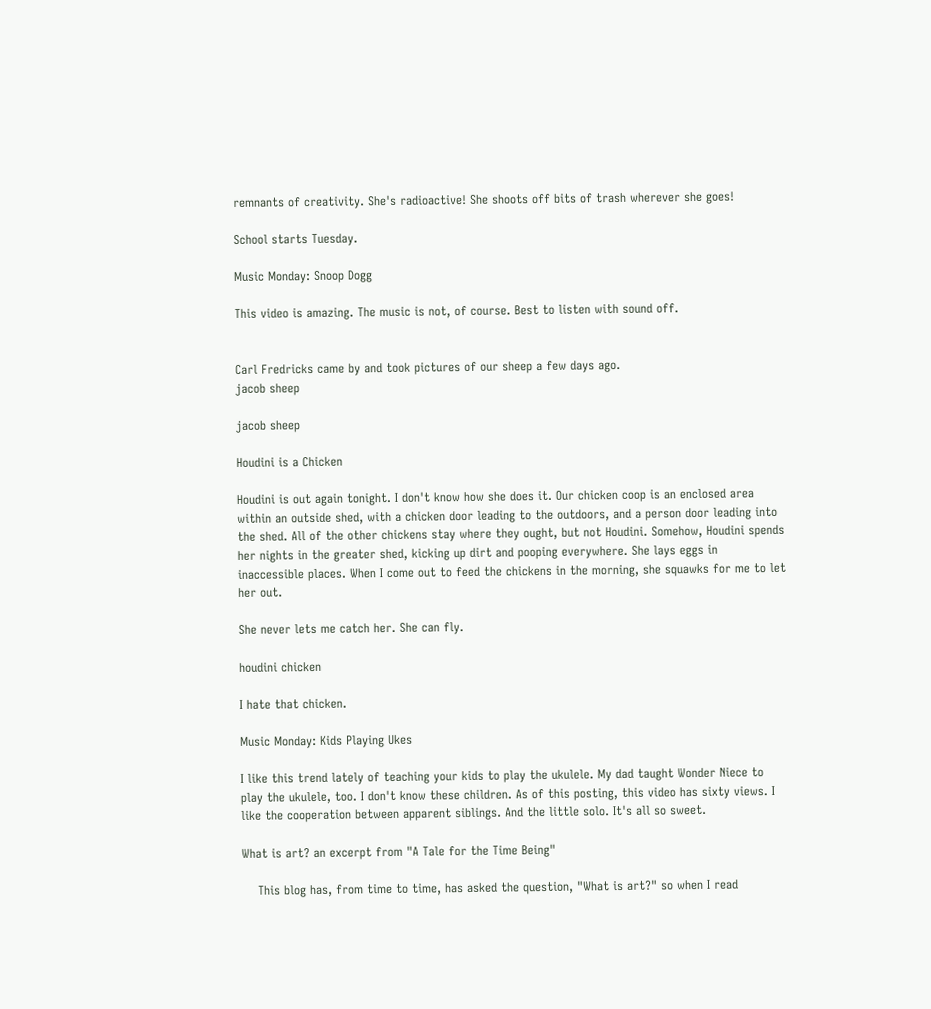remnants of creativity. She's radioactive! She shoots off bits of trash wherever she goes!

School starts Tuesday.

Music Monday: Snoop Dogg

This video is amazing. The music is not, of course. Best to listen with sound off.


Carl Fredricks came by and took pictures of our sheep a few days ago.
jacob sheep

jacob sheep

Houdini is a Chicken

Houdini is out again tonight. I don't know how she does it. Our chicken coop is an enclosed area within an outside shed, with a chicken door leading to the outdoors, and a person door leading into the shed. All of the other chickens stay where they ought, but not Houdini. Somehow, Houdini spends her nights in the greater shed, kicking up dirt and pooping everywhere. She lays eggs in inaccessible places. When I come out to feed the chickens in the morning, she squawks for me to let her out.

She never lets me catch her. She can fly.

houdini chicken

I hate that chicken.

Music Monday: Kids Playing Ukes

I like this trend lately of teaching your kids to play the ukulele. My dad taught Wonder Niece to play the ukulele, too. I don't know these children. As of this posting, this video has sixty views. I like the cooperation between apparent siblings. And the little solo. It's all so sweet.

What is art? an excerpt from "A Tale for the Time Being"

    This blog has, from time to time, has asked the question, "What is art?" so when I read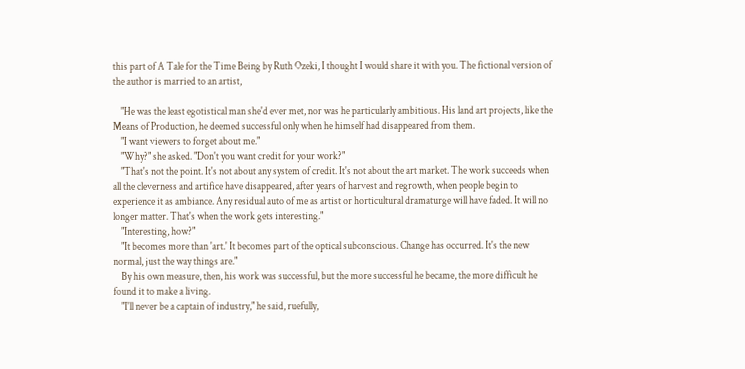this part of A Tale for the Time Being by Ruth Ozeki, I thought I would share it with you. The fictional version of the author is married to an artist,

    "He was the least egotistical man she'd ever met, nor was he particularly ambitious. His land art projects, like the Means of Production, he deemed successful only when he himself had disappeared from them.
    "I want viewers to forget about me."
    "Why?" she asked. "Don't you want credit for your work?"
    "That's not the point. It's not about any system of credit. It's not about the art market. The work succeeds when all the cleverness and artifice have disappeared, after years of harvest and regrowth, when people begin to experience it as ambiance. Any residual auto of me as artist or horticultural dramaturge will have faded. It will no longer matter. That's when the work gets interesting."
    "Interesting, how?"
    "It becomes more than 'art.' It becomes part of the optical subconscious. Change has occurred. It's the new normal, just the way things are."
    By his own measure, then, his work was successful, but the more successful he became, the more difficult he found it to make a living.
    "I'll never be a captain of industry," he said, ruefully,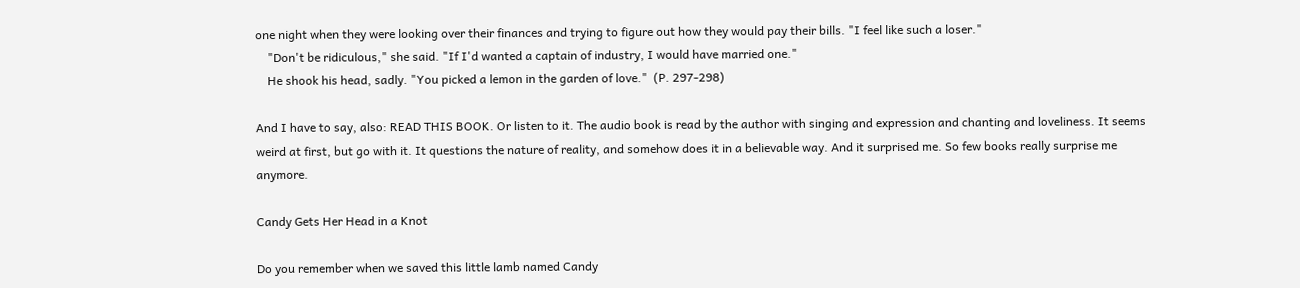one night when they were looking over their finances and trying to figure out how they would pay their bills. "I feel like such a loser."
    "Don't be ridiculous," she said. "If I'd wanted a captain of industry, I would have married one."
    He shook his head, sadly. "You picked a lemon in the garden of love."  (P. 297-298)

And I have to say, also: READ THIS BOOK. Or listen to it. The audio book is read by the author with singing and expression and chanting and loveliness. It seems weird at first, but go with it. It questions the nature of reality, and somehow does it in a believable way. And it surprised me. So few books really surprise me anymore.

Candy Gets Her Head in a Knot

Do you remember when we saved this little lamb named Candy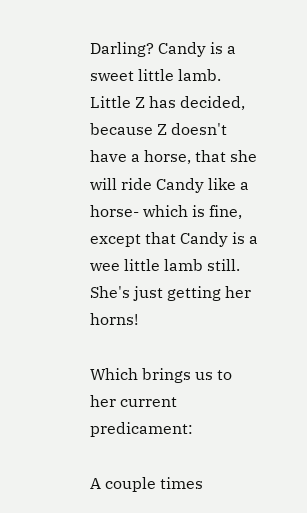Darling? Candy is a sweet little lamb. Little Z has decided, because Z doesn't have a horse, that she will ride Candy like a horse- which is fine, except that Candy is a wee little lamb still. She's just getting her horns!

Which brings us to her current predicament:

A couple times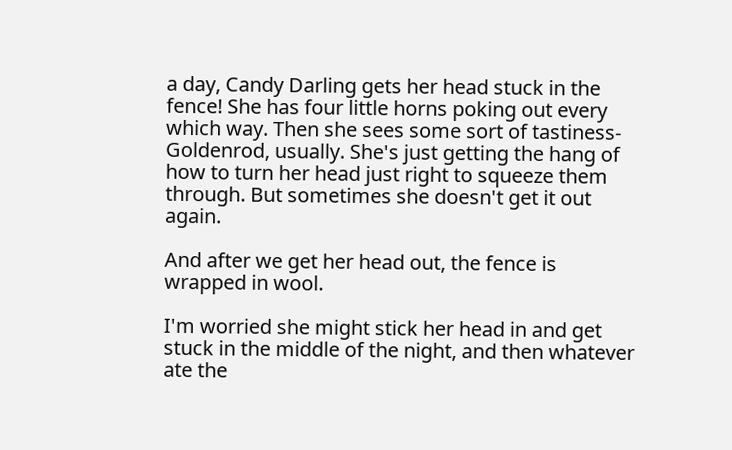a day, Candy Darling gets her head stuck in the fence! She has four little horns poking out every which way. Then she sees some sort of tastiness- Goldenrod, usually. She's just getting the hang of how to turn her head just right to squeeze them through. But sometimes she doesn't get it out again.

And after we get her head out, the fence is wrapped in wool.

I'm worried she might stick her head in and get stuck in the middle of the night, and then whatever ate the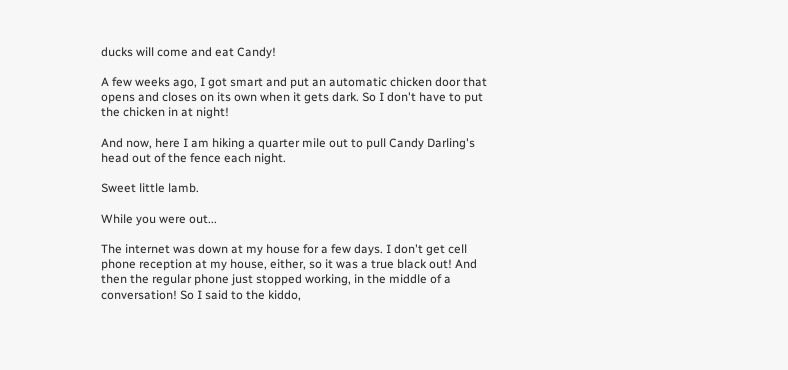ducks will come and eat Candy!

A few weeks ago, I got smart and put an automatic chicken door that opens and closes on its own when it gets dark. So I don't have to put the chicken in at night!

And now, here I am hiking a quarter mile out to pull Candy Darling's head out of the fence each night.

Sweet little lamb.

While you were out...

The internet was down at my house for a few days. I don't get cell phone reception at my house, either, so it was a true black out! And then the regular phone just stopped working, in the middle of a conversation! So I said to the kiddo,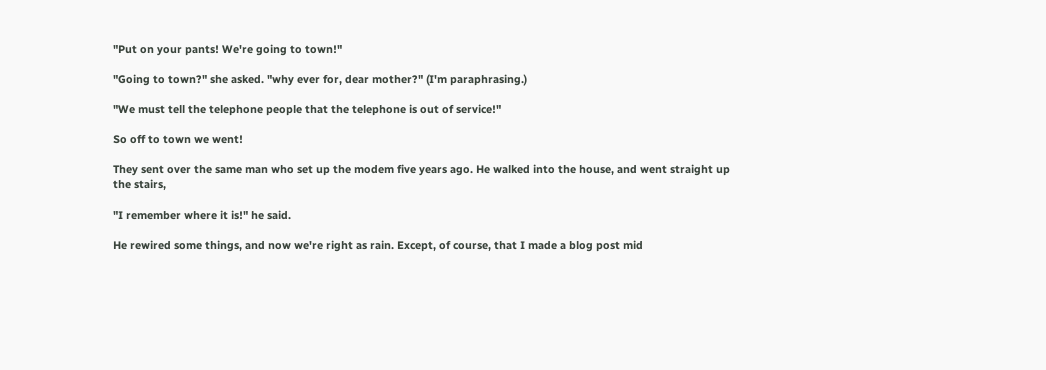"Put on your pants! We're going to town!"

"Going to town?" she asked. "why ever for, dear mother?" (I'm paraphrasing.)

"We must tell the telephone people that the telephone is out of service!"

So off to town we went!

They sent over the same man who set up the modem five years ago. He walked into the house, and went straight up the stairs,

"I remember where it is!" he said.

He rewired some things, and now we're right as rain. Except, of course, that I made a blog post mid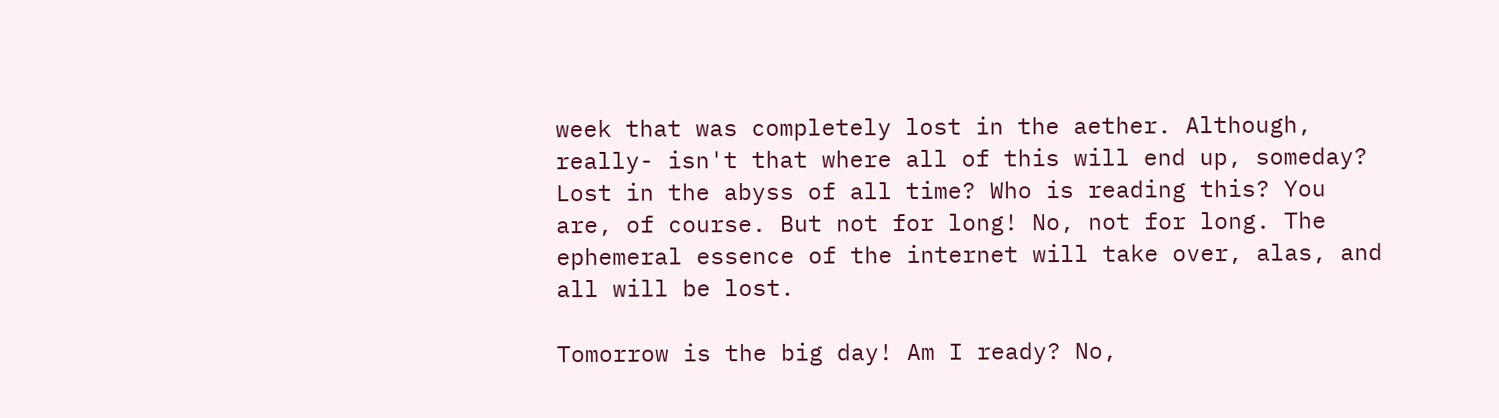week that was completely lost in the aether. Although, really- isn't that where all of this will end up, someday? Lost in the abyss of all time? Who is reading this? You are, of course. But not for long! No, not for long. The ephemeral essence of the internet will take over, alas, and all will be lost.

Tomorrow is the big day! Am I ready? No,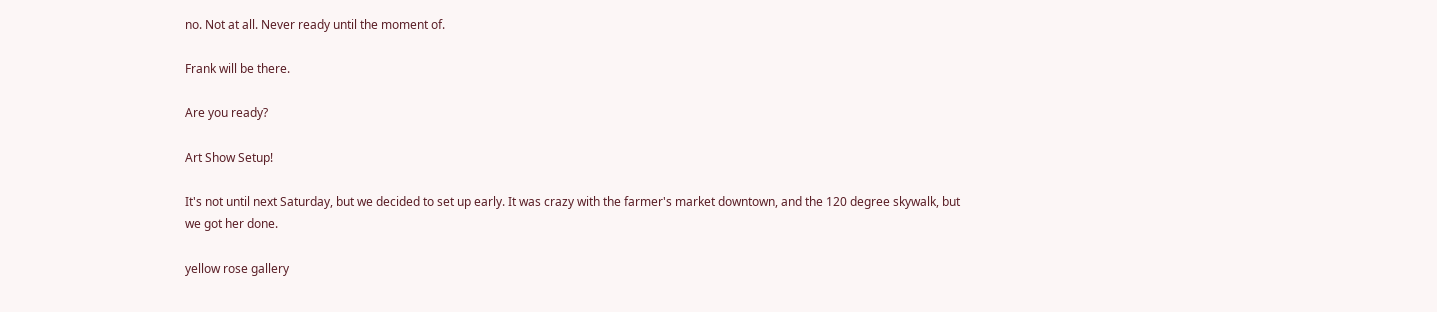no. Not at all. Never ready until the moment of.

Frank will be there.

Are you ready?

Art Show Setup!

It's not until next Saturday, but we decided to set up early. It was crazy with the farmer's market downtown, and the 120 degree skywalk, but we got her done.

yellow rose gallery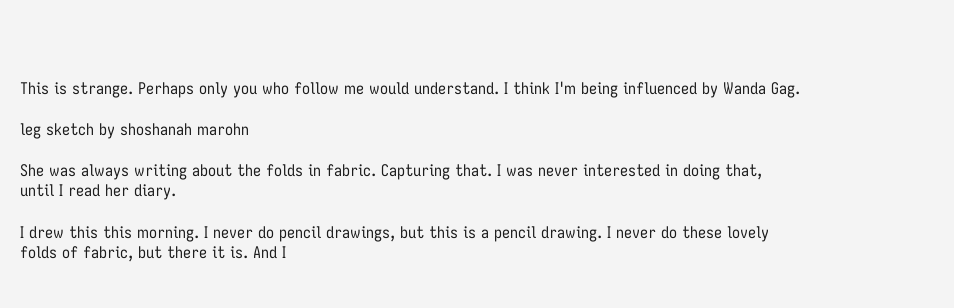This is strange. Perhaps only you who follow me would understand. I think I'm being influenced by Wanda Gag.

leg sketch by shoshanah marohn

She was always writing about the folds in fabric. Capturing that. I was never interested in doing that, until I read her diary.

I drew this this morning. I never do pencil drawings, but this is a pencil drawing. I never do these lovely folds of fabric, but there it is. And I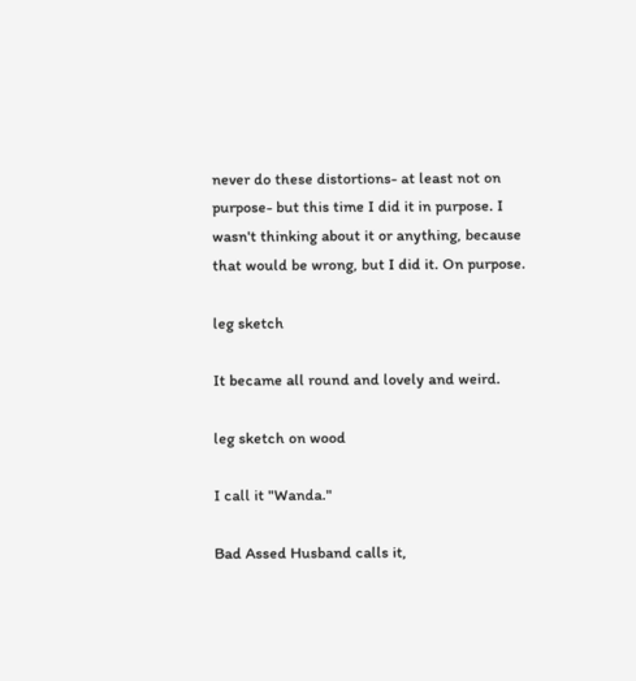never do these distortions- at least not on purpose- but this time I did it in purpose. I wasn't thinking about it or anything, because that would be wrong, but I did it. On purpose.

leg sketch

It became all round and lovely and weird.

leg sketch on wood

I call it "Wanda."

Bad Assed Husband calls it,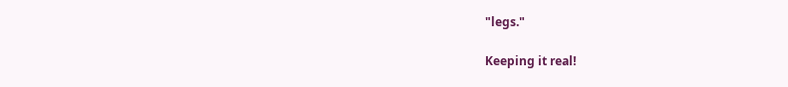"legs."

Keeping it real!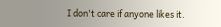I don't care if anyone likes it.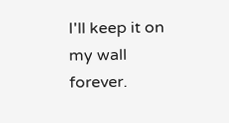I'll keep it on my wall forever.